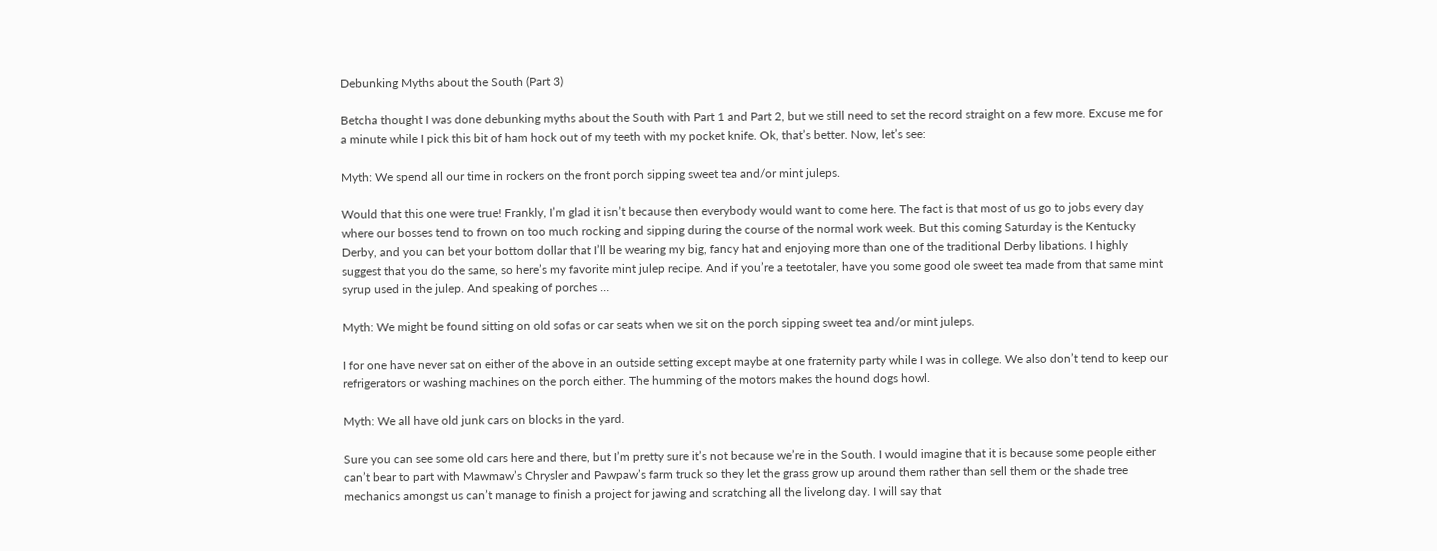Debunking Myths about the South (Part 3)

Betcha thought I was done debunking myths about the South with Part 1 and Part 2, but we still need to set the record straight on a few more. Excuse me for a minute while I pick this bit of ham hock out of my teeth with my pocket knife. Ok, that’s better. Now, let’s see:

Myth: We spend all our time in rockers on the front porch sipping sweet tea and/or mint juleps.

Would that this one were true! Frankly, I’m glad it isn’t because then everybody would want to come here. The fact is that most of us go to jobs every day where our bosses tend to frown on too much rocking and sipping during the course of the normal work week. But this coming Saturday is the Kentucky Derby, and you can bet your bottom dollar that I’ll be wearing my big, fancy hat and enjoying more than one of the traditional Derby libations. I highly suggest that you do the same, so here’s my favorite mint julep recipe. And if you’re a teetotaler, have you some good ole sweet tea made from that same mint syrup used in the julep. And speaking of porches …

Myth: We might be found sitting on old sofas or car seats when we sit on the porch sipping sweet tea and/or mint juleps.

I for one have never sat on either of the above in an outside setting except maybe at one fraternity party while I was in college. We also don’t tend to keep our refrigerators or washing machines on the porch either. The humming of the motors makes the hound dogs howl.

Myth: We all have old junk cars on blocks in the yard.

Sure you can see some old cars here and there, but I’m pretty sure it’s not because we’re in the South. I would imagine that it is because some people either can’t bear to part with Mawmaw’s Chrysler and Pawpaw’s farm truck so they let the grass grow up around them rather than sell them or the shade tree mechanics amongst us can’t manage to finish a project for jawing and scratching all the livelong day. I will say that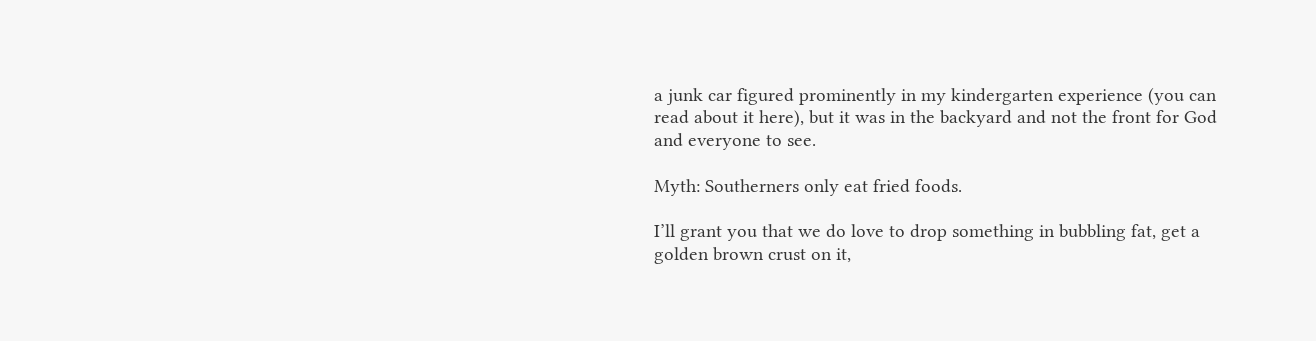a junk car figured prominently in my kindergarten experience (you can read about it here), but it was in the backyard and not the front for God and everyone to see.

Myth: Southerners only eat fried foods.

I’ll grant you that we do love to drop something in bubbling fat, get a golden brown crust on it,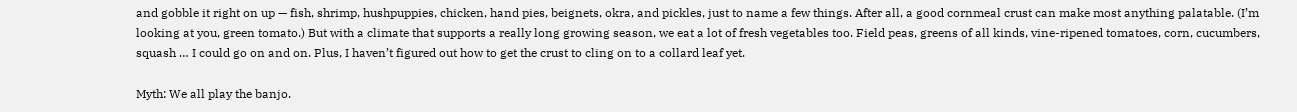and gobble it right on up — fish, shrimp, hushpuppies, chicken, hand pies, beignets, okra, and pickles, just to name a few things. After all, a good cornmeal crust can make most anything palatable. (I’m looking at you, green tomato.) But with a climate that supports a really long growing season, we eat a lot of fresh vegetables too. Field peas, greens of all kinds, vine-ripened tomatoes, corn, cucumbers, squash … I could go on and on. Plus, I haven’t figured out how to get the crust to cling on to a collard leaf yet.

Myth: We all play the banjo.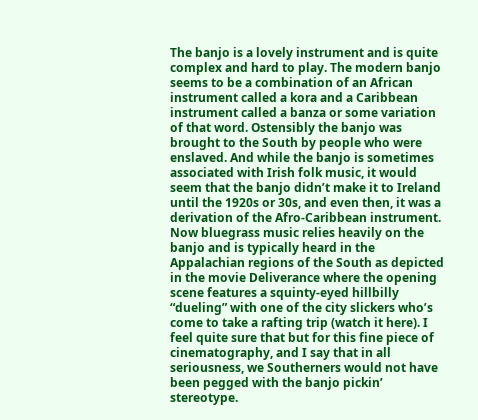The banjo is a lovely instrument and is quite complex and hard to play. The modern banjo seems to be a combination of an African instrument called a kora and a Caribbean instrument called a banza or some variation of that word. Ostensibly the banjo was brought to the South by people who were enslaved. And while the banjo is sometimes associated with Irish folk music, it would seem that the banjo didn’t make it to Ireland until the 1920s or 30s, and even then, it was a derivation of the Afro-Caribbean instrument. Now bluegrass music relies heavily on the banjo and is typically heard in the Appalachian regions of the South as depicted in the movie Deliverance where the opening scene features a squinty-eyed hillbilly “dueling” with one of the city slickers who’s come to take a rafting trip (watch it here). I feel quite sure that but for this fine piece of cinematography, and I say that in all seriousness, we Southerners would not have been pegged with the banjo pickin’ stereotype.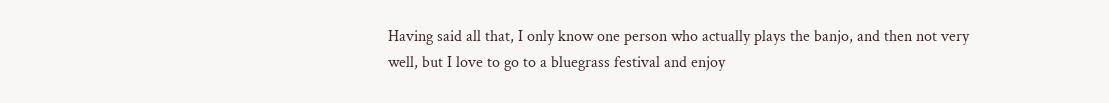Having said all that, I only know one person who actually plays the banjo, and then not very well, but I love to go to a bluegrass festival and enjoy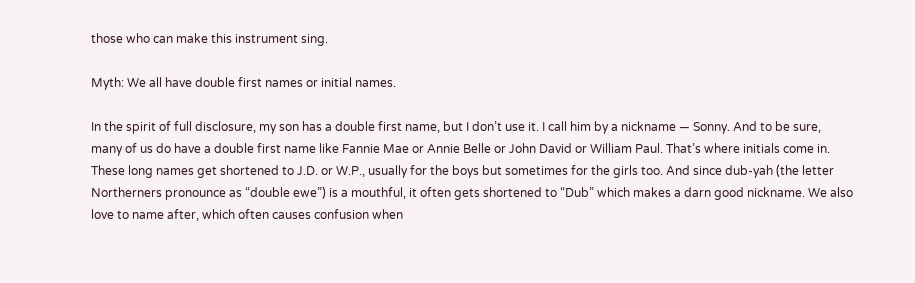those who can make this instrument sing.

Myth: We all have double first names or initial names.

In the spirit of full disclosure, my son has a double first name, but I don’t use it. I call him by a nickname — Sonny. And to be sure, many of us do have a double first name like Fannie Mae or Annie Belle or John David or William Paul. That’s where initials come in. These long names get shortened to J.D. or W.P., usually for the boys but sometimes for the girls too. And since dub-yah (the letter Northerners pronounce as “double ewe”) is a mouthful, it often gets shortened to “Dub” which makes a darn good nickname. We also love to name after, which often causes confusion when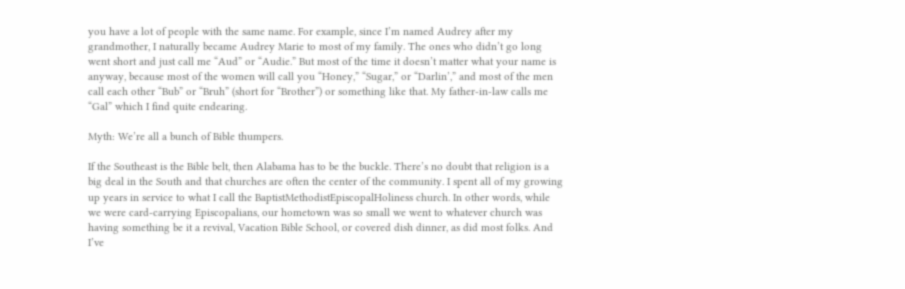you have a lot of people with the same name. For example, since I’m named Audrey after my grandmother, I naturally became Audrey Marie to most of my family. The ones who didn’t go long went short and just call me “Aud” or “Audie.” But most of the time it doesn’t matter what your name is anyway, because most of the women will call you “Honey,” “Sugar,” or “Darlin’,” and most of the men call each other “Bub” or “Bruh” (short for “Brother”) or something like that. My father-in-law calls me “Gal” which I find quite endearing.

Myth: We’re all a bunch of Bible thumpers.

If the Southeast is the Bible belt, then Alabama has to be the buckle. There’s no doubt that religion is a big deal in the South and that churches are often the center of the community. I spent all of my growing up years in service to what I call the BaptistMethodistEpiscopalHoliness church. In other words, while we were card-carrying Episcopalians, our hometown was so small we went to whatever church was having something be it a revival, Vacation Bible School, or covered dish dinner, as did most folks. And I’ve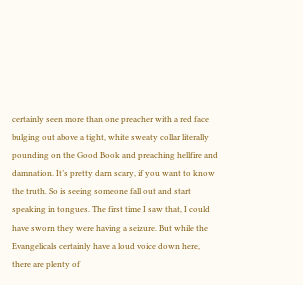certainly seen more than one preacher with a red face bulging out above a tight, white sweaty collar literally pounding on the Good Book and preaching hellfire and damnation. It’s pretty darn scary, if you want to know the truth. So is seeing someone fall out and start speaking in tongues. The first time I saw that, I could have sworn they were having a seizure. But while the Evangelicals certainly have a loud voice down here, there are plenty of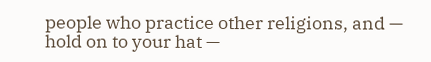people who practice other religions, and — hold on to your hat —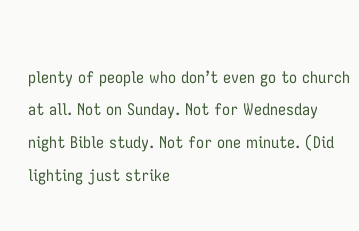plenty of people who don’t even go to church at all. Not on Sunday. Not for Wednesday night Bible study. Not for one minute. (Did lighting just strike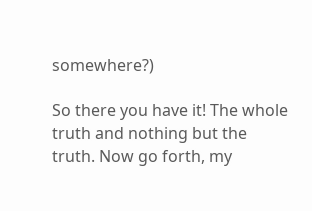somewhere?)

So there you have it! The whole truth and nothing but the truth. Now go forth, my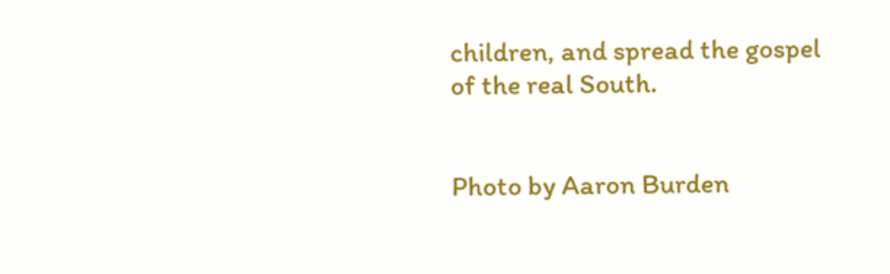children, and spread the gospel of the real South.


Photo by Aaron Burden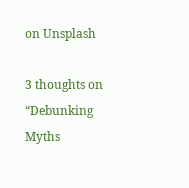on Unsplash

3 thoughts on “Debunking Myths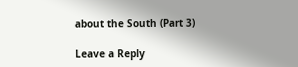about the South (Part 3)

Leave a Reply